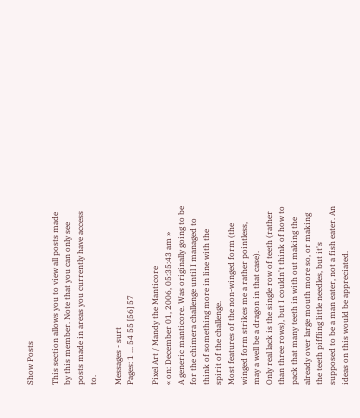Show Posts

This section allows you to view all posts made by this member. Note that you can only see posts made in areas you currently have access to.

Messages - surt
Pages: 1 ... 54 55 [56] 57

Pixel Art / Mandy the Manticore
« on: December 01, 2006, 05:35:43 am »
A generic manticore. Was originally going to be for the chimera challenge until I managed to think of something more in line with the spirit of the challenge.
Most features of the non-winged form (the winged form strikes me a rather pointless, may a well be a dragon in that case).
Only real lack is the single row of teeth (rather than three rows), but I couldn't think of how to pack that many teeth in with out making the already over large mouth more so, or making the teeth piffling little needles, but it's supposed to be a man eater, not a fish eater. An ideas on this would be appreciated.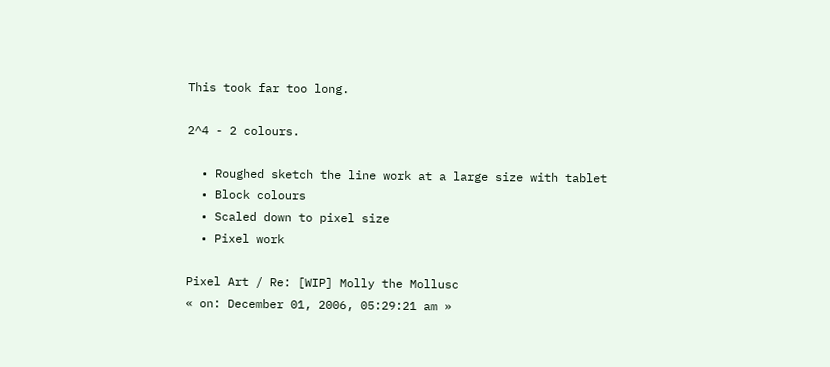This took far too long.

2^4 - 2 colours.

  • Roughed sketch the line work at a large size with tablet
  • Block colours
  • Scaled down to pixel size
  • Pixel work

Pixel Art / Re: [WIP] Molly the Mollusc
« on: December 01, 2006, 05:29:21 am »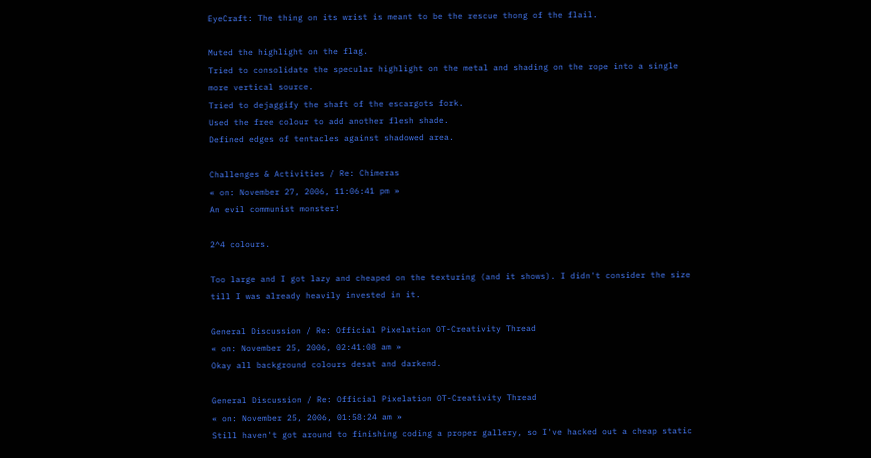EyeCraft: The thing on its wrist is meant to be the rescue thong of the flail.

Muted the highlight on the flag.
Tried to consolidate the specular highlight on the metal and shading on the rope into a single more vertical source.
Tried to dejaggify the shaft of the escargots fork.
Used the free colour to add another flesh shade.
Defined edges of tentacles against shadowed area.

Challenges & Activities / Re: Chimeras
« on: November 27, 2006, 11:06:41 pm »
An evil communist monster!

2^4 colours.

Too large and I got lazy and cheaped on the texturing (and it shows). I didn't consider the size till I was already heavily invested in it.

General Discussion / Re: Official Pixelation OT-Creativity Thread
« on: November 25, 2006, 02:41:08 am »
Okay all background colours desat and darkend.

General Discussion / Re: Official Pixelation OT-Creativity Thread
« on: November 25, 2006, 01:58:24 am »
Still haven't got around to finishing coding a proper gallery, so I've hacked out a cheap static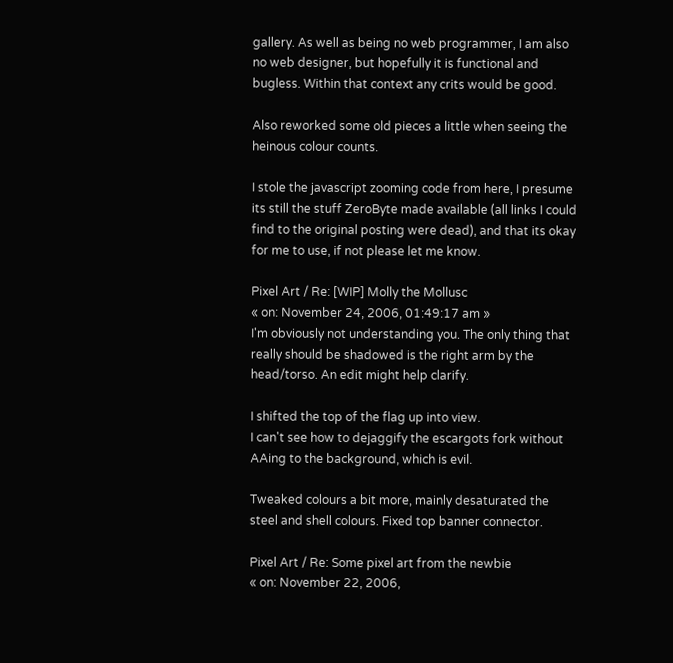gallery. As well as being no web programmer, I am also no web designer, but hopefully it is functional and bugless. Within that context any crits would be good.

Also reworked some old pieces a little when seeing the heinous colour counts.

I stole the javascript zooming code from here, I presume its still the stuff ZeroByte made available (all links I could find to the original posting were dead), and that its okay for me to use, if not please let me know.

Pixel Art / Re: [WIP] Molly the Mollusc
« on: November 24, 2006, 01:49:17 am »
I'm obviously not understanding you. The only thing that really should be shadowed is the right arm by the head/torso. An edit might help clarify.

I shifted the top of the flag up into view.
I can't see how to dejaggify the escargots fork without AAing to the background, which is evil.

Tweaked colours a bit more, mainly desaturated the steel and shell colours. Fixed top banner connector.

Pixel Art / Re: Some pixel art from the newbie
« on: November 22, 2006,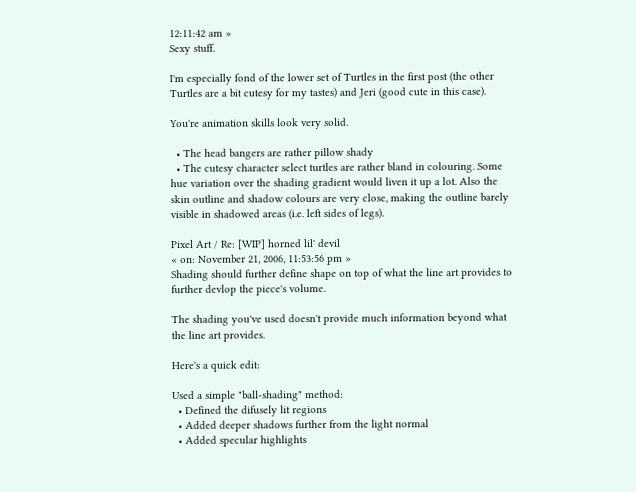12:11:42 am »
Sexy stuff.

I'm especially fond of the lower set of Turtles in the first post (the other Turtles are a bit cutesy for my tastes) and Jeri (good cute in this case).

You're animation skills look very solid.

  • The head bangers are rather pillow shady
  • The cutesy character select turtles are rather bland in colouring. Some hue variation over the shading gradient would liven it up a lot. Also the skin outline and shadow colours are very close, making the outline barely visible in shadowed areas (i.e. left sides of legs).

Pixel Art / Re: [WIP] horned lil' devil
« on: November 21, 2006, 11:53:56 pm »
Shading should further define shape on top of what the line art provides to further devlop the piece's volume.

The shading you've used doesn't provide much information beyond what the line art provides.

Here's a quick edit:

Used a simple "ball-shading" method:
  • Defined the difusely lit regions
  • Added deeper shadows further from the light normal
  • Added specular highlights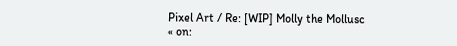Pixel Art / Re: [WIP] Molly the Mollusc
« on: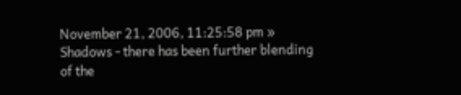November 21, 2006, 11:25:58 pm »
Shadows - there has been further blending of the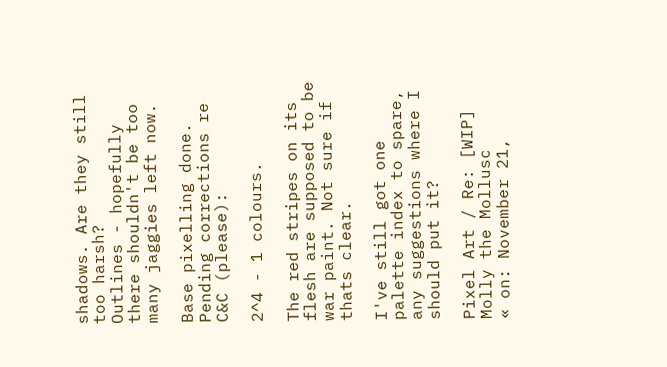shadows. Are they still too harsh?
Outlines - hopefully there shouldn't be too many jaggies left now.

Base pixelling done. Pending corrections re C&C (please):

2^4 - 1 colours.

The red stripes on its flesh are supposed to be war paint. Not sure if thats clear.

I've still got one palette index to spare, any suggestions where I should put it?

Pixel Art / Re: [WIP] Molly the Mollusc
« on: November 21,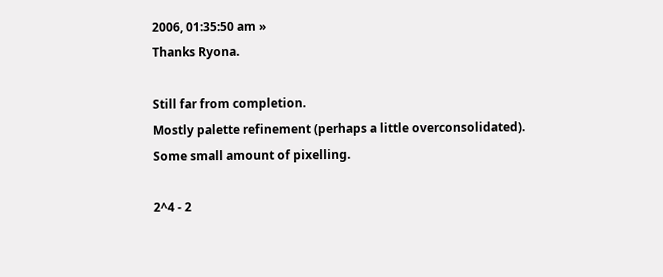2006, 01:35:50 am »
Thanks Ryona.

Still far from completion.
Mostly palette refinement (perhaps a little overconsolidated).
Some small amount of pixelling.

2^4 - 2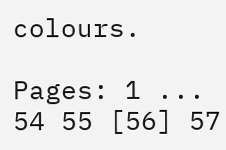colours.

Pages: 1 ... 54 55 [56] 57